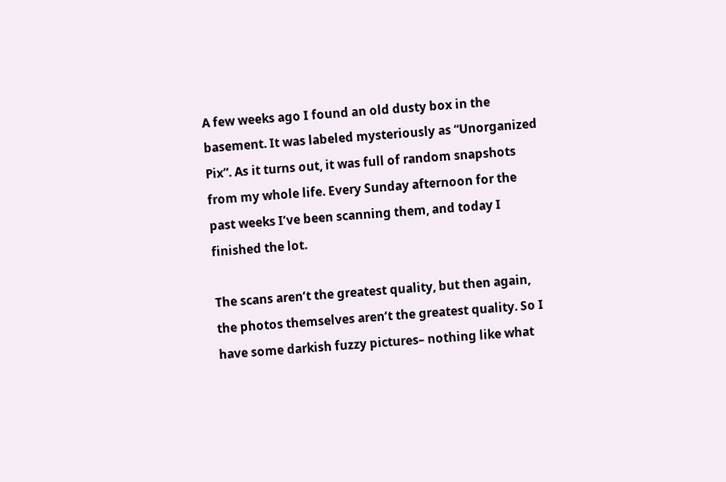A few weeks ago I found an old dusty box in the basement. It was labeled mysteriously as “Unorganized Pix”. As it turns out, it was full of random snapshots from my whole life. Every Sunday afternoon for the past weeks I’ve been scanning them, and today I finished the lot.

The scans aren’t the greatest quality, but then again, the photos themselves aren’t the greatest quality. So I have some darkish fuzzy pictures– nothing like what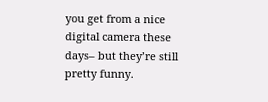you get from a nice digital camera these days– but they’re still pretty funny.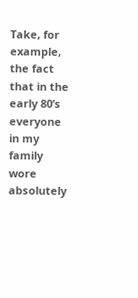Take, for example, the fact that in the early 80’s everyone in my family wore absolutely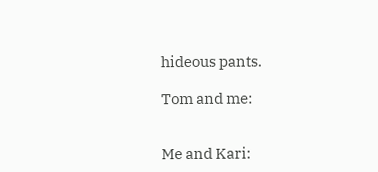hideous pants.

Tom and me:


Me and Kari: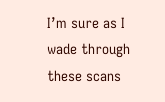I’m sure as I wade through these scans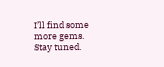I’ll find some more gems. Stay tuned.